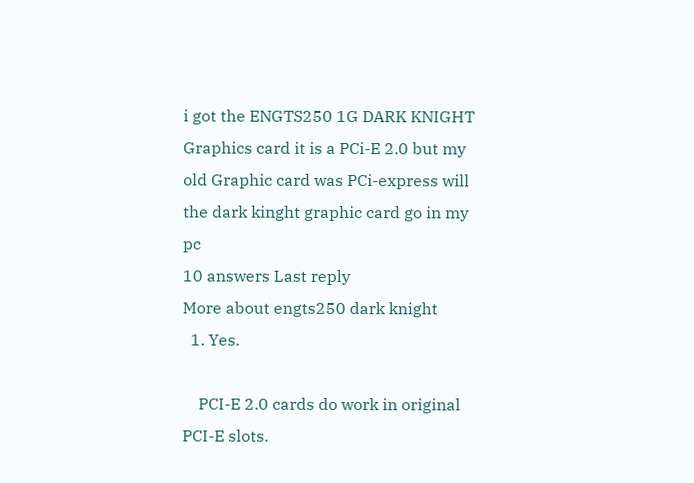i got the ENGTS250 1G DARK KNIGHT Graphics card it is a PCi-E 2.0 but my old Graphic card was PCi-express will the dark kinght graphic card go in my pc
10 answers Last reply
More about engts250 dark knight
  1. Yes.

    PCI-E 2.0 cards do work in original PCI-E slots.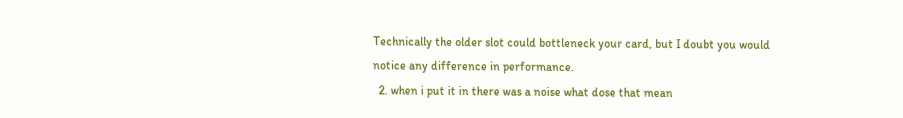Technically the older slot could bottleneck your card, but I doubt you would notice any difference in performance.
  2. when i put it in there was a noise what dose that mean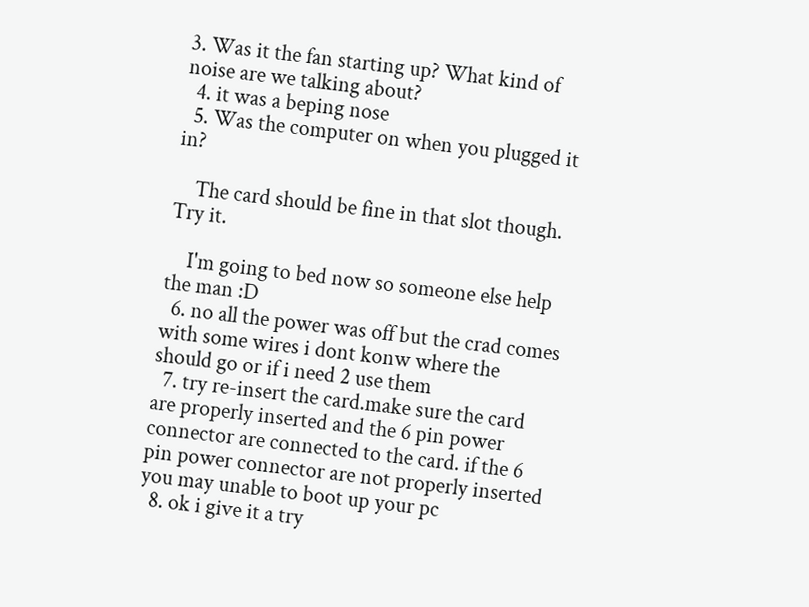3. Was it the fan starting up? What kind of noise are we talking about?
  4. it was a beping nose
  5. Was the computer on when you plugged it in?

    The card should be fine in that slot though. Try it.

    I'm going to bed now so someone else help the man :D
  6. no all the power was off but the crad comes with some wires i dont konw where the should go or if i need 2 use them
  7. try re-insert the card.make sure the card are properly inserted and the 6 pin power connector are connected to the card. if the 6 pin power connector are not properly inserted you may unable to boot up your pc
  8. ok i give it a try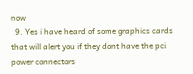now
  9. Yes i have heard of some graphics cards that will alert you if they dont have the pci power connectors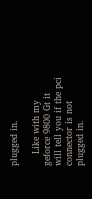plugged in.

    Like with my geforce 9800 Gt it will tell you if the pci connector is not plugged in.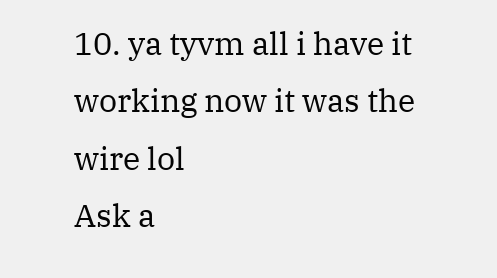10. ya tyvm all i have it working now it was the wire lol
Ask a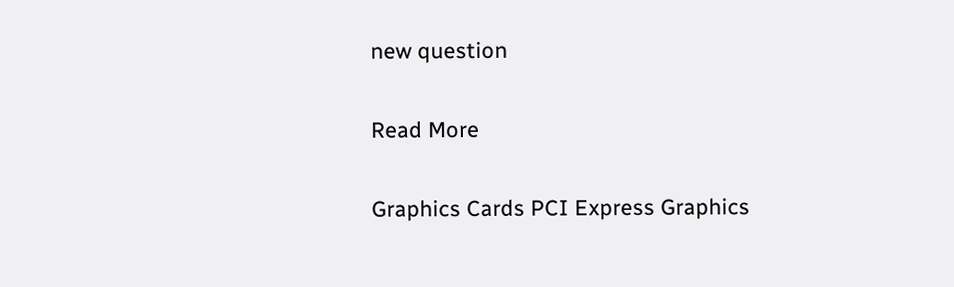new question

Read More

Graphics Cards PCI Express Graphics